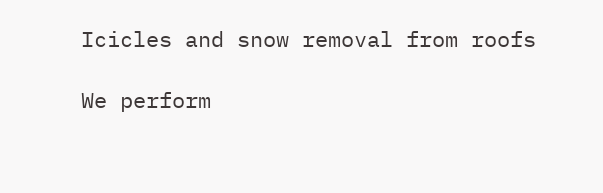Icicles and snow removal from roofs

We perform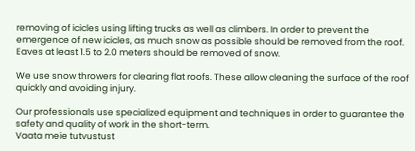removing of icicles using lifting trucks as well as climbers. In order to prevent the emergence of new icicles, as much snow as possible should be removed from the roof. Eaves at least 1.5 to 2.0 meters should be removed of snow.

We use snow throwers for clearing flat roofs. These allow cleaning the surface of the roof quickly and avoiding injury.

Our professionals use specialized equipment and techniques in order to guarantee the safety and quality of work in the short-term.
Vaata meie tutvustust